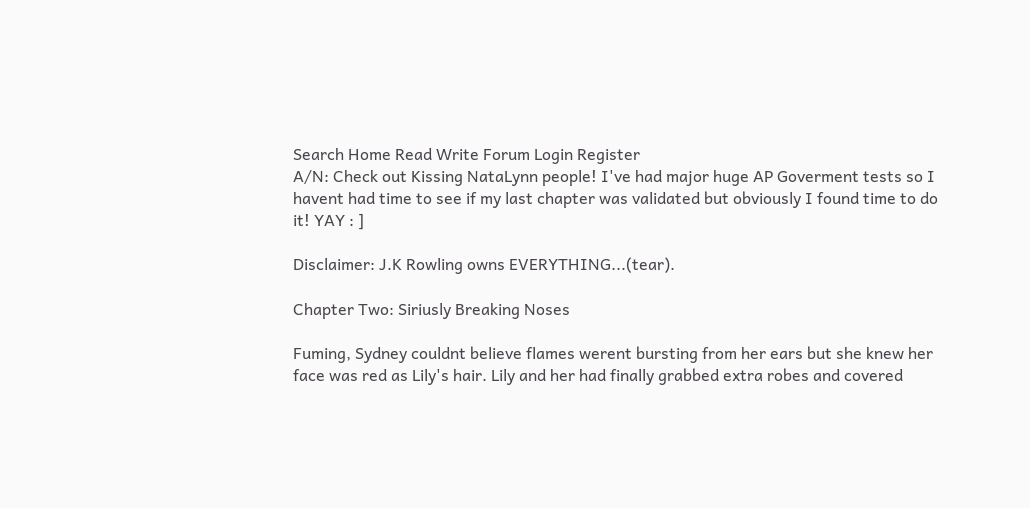Search Home Read Write Forum Login Register
A/N: Check out Kissing NataLynn people! I've had major huge AP Goverment tests so I havent had time to see if my last chapter was validated but obviously I found time to do it! YAY : ]

Disclaimer: J.K Rowling owns EVERYTHING...(tear).

Chapter Two: Siriusly Breaking Noses

Fuming, Sydney couldnt believe flames werent bursting from her ears but she knew her face was red as Lily's hair. Lily and her had finally grabbed extra robes and covered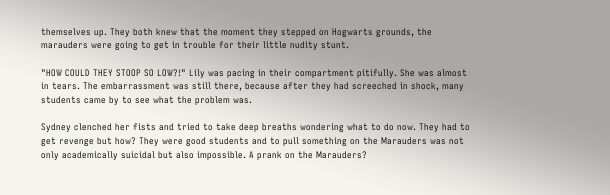themselves up. They both knew that the moment they stepped on Hogwarts grounds, the marauders were going to get in trouble for their little nudity stunt.

"HOW COULD THEY STOOP SO LOW?!" Lily was pacing in their compartment pitifully. She was almost in tears. The embarrassment was still there, because after they had screeched in shock, many students came by to see what the problem was.

Sydney clenched her fists and tried to take deep breaths wondering what to do now. They had to get revenge but how? They were good students and to pull something on the Marauders was not only academically suicidal but also impossible. A prank on the Marauders?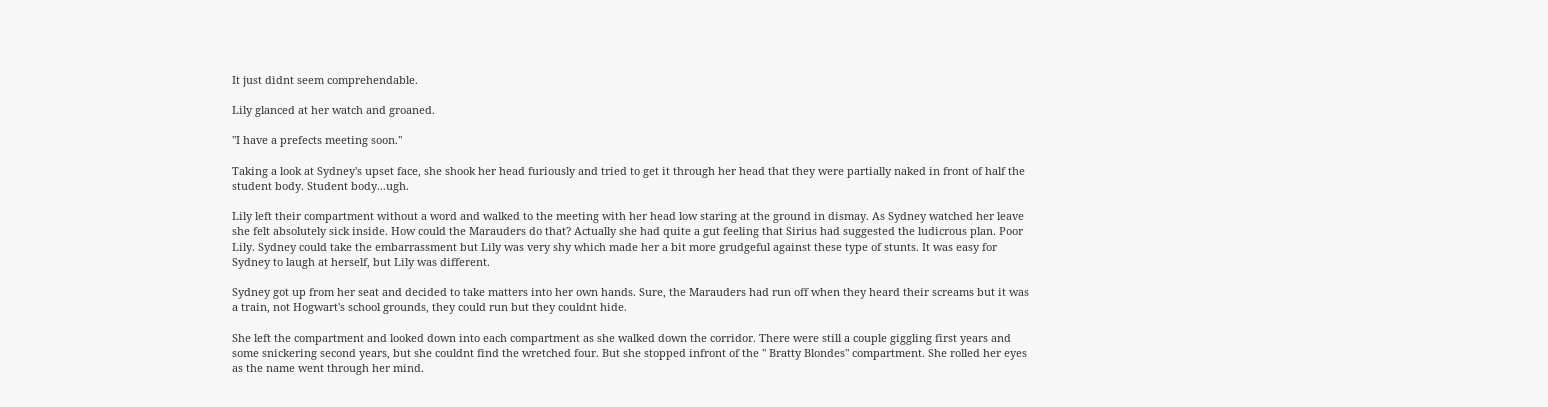It just didnt seem comprehendable.

Lily glanced at her watch and groaned.

"I have a prefects meeting soon."

Taking a look at Sydney's upset face, she shook her head furiously and tried to get it through her head that they were partially naked in front of half the student body. Student body...ugh.

Lily left their compartment without a word and walked to the meeting with her head low staring at the ground in dismay. As Sydney watched her leave she felt absolutely sick inside. How could the Marauders do that? Actually she had quite a gut feeling that Sirius had suggested the ludicrous plan. Poor Lily. Sydney could take the embarrassment but Lily was very shy which made her a bit more grudgeful against these type of stunts. It was easy for Sydney to laugh at herself, but Lily was different.

Sydney got up from her seat and decided to take matters into her own hands. Sure, the Marauders had run off when they heard their screams but it was a train, not Hogwart's school grounds, they could run but they couldnt hide.

She left the compartment and looked down into each compartment as she walked down the corridor. There were still a couple giggling first years and some snickering second years, but she couldnt find the wretched four. But she stopped infront of the " Bratty Blondes" compartment. She rolled her eyes as the name went through her mind.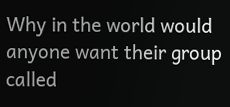Why in the world would anyone want their group called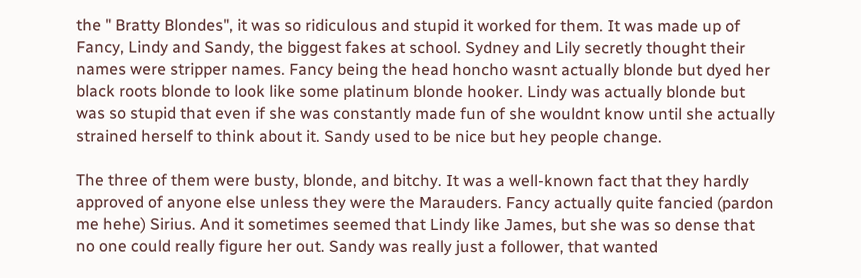the " Bratty Blondes", it was so ridiculous and stupid it worked for them. It was made up of Fancy, Lindy and Sandy, the biggest fakes at school. Sydney and Lily secretly thought their names were stripper names. Fancy being the head honcho wasnt actually blonde but dyed her black roots blonde to look like some platinum blonde hooker. Lindy was actually blonde but was so stupid that even if she was constantly made fun of she wouldnt know until she actually strained herself to think about it. Sandy used to be nice but hey people change.

The three of them were busty, blonde, and bitchy. It was a well-known fact that they hardly approved of anyone else unless they were the Marauders. Fancy actually quite fancied (pardon me hehe) Sirius. And it sometimes seemed that Lindy like James, but she was so dense that no one could really figure her out. Sandy was really just a follower, that wanted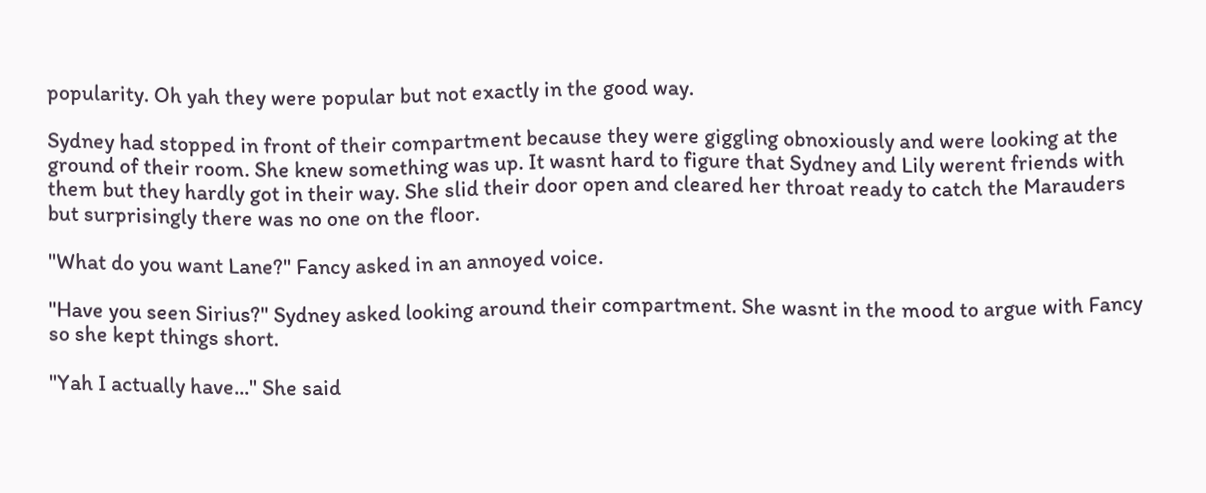popularity. Oh yah they were popular but not exactly in the good way.

Sydney had stopped in front of their compartment because they were giggling obnoxiously and were looking at the ground of their room. She knew something was up. It wasnt hard to figure that Sydney and Lily werent friends with them but they hardly got in their way. She slid their door open and cleared her throat ready to catch the Marauders but surprisingly there was no one on the floor.

"What do you want Lane?" Fancy asked in an annoyed voice.

"Have you seen Sirius?" Sydney asked looking around their compartment. She wasnt in the mood to argue with Fancy so she kept things short.

"Yah I actually have..." She said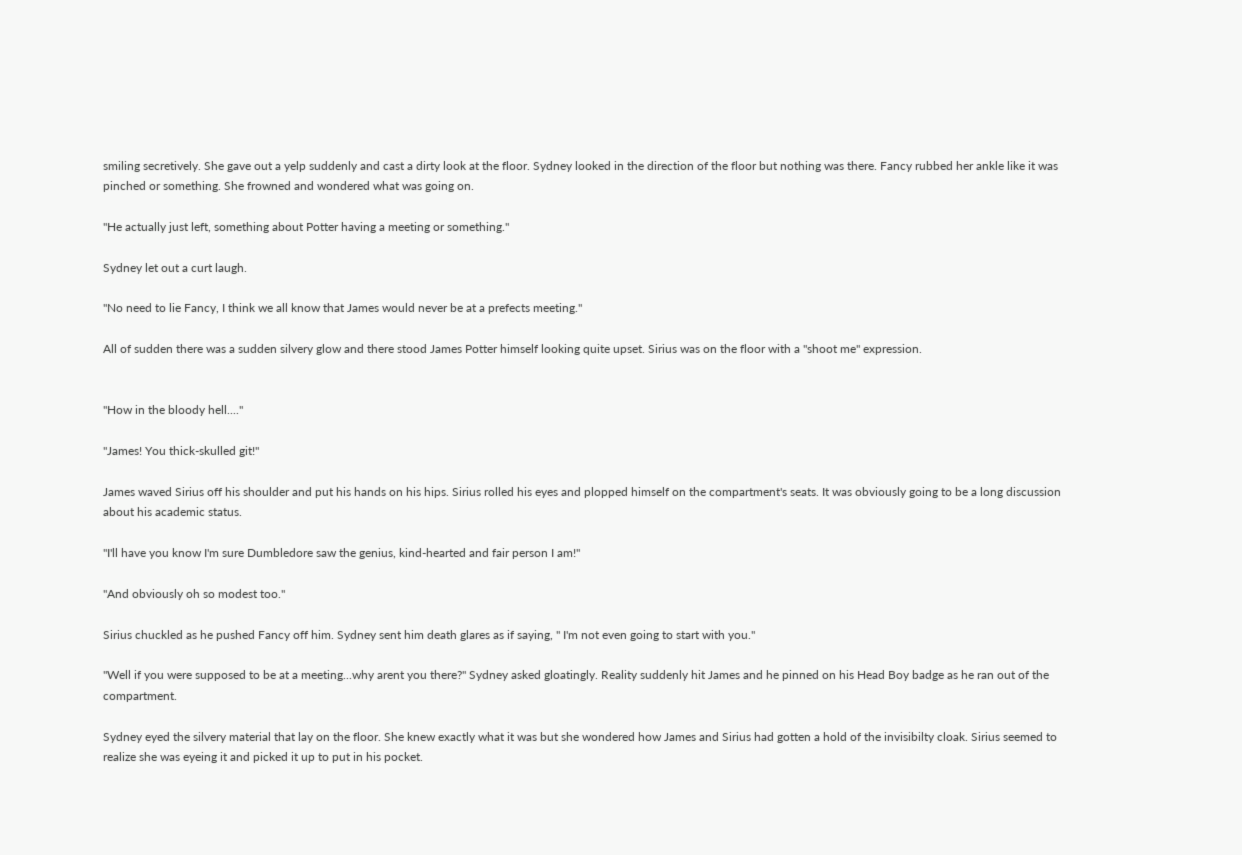smiling secretively. She gave out a yelp suddenly and cast a dirty look at the floor. Sydney looked in the direction of the floor but nothing was there. Fancy rubbed her ankle like it was pinched or something. She frowned and wondered what was going on.

"He actually just left, something about Potter having a meeting or something."

Sydney let out a curt laugh.

"No need to lie Fancy, I think we all know that James would never be at a prefects meeting."

All of sudden there was a sudden silvery glow and there stood James Potter himself looking quite upset. Sirius was on the floor with a "shoot me" expression.


"How in the bloody hell...."

"James! You thick-skulled git!"

James waved Sirius off his shoulder and put his hands on his hips. Sirius rolled his eyes and plopped himself on the compartment's seats. It was obviously going to be a long discussion about his academic status.

"I'll have you know I'm sure Dumbledore saw the genius, kind-hearted and fair person I am!"

"And obviously oh so modest too."

Sirius chuckled as he pushed Fancy off him. Sydney sent him death glares as if saying, " I'm not even going to start with you."

"Well if you were supposed to be at a meeting...why arent you there?" Sydney asked gloatingly. Reality suddenly hit James and he pinned on his Head Boy badge as he ran out of the compartment.

Sydney eyed the silvery material that lay on the floor. She knew exactly what it was but she wondered how James and Sirius had gotten a hold of the invisibilty cloak. Sirius seemed to realize she was eyeing it and picked it up to put in his pocket.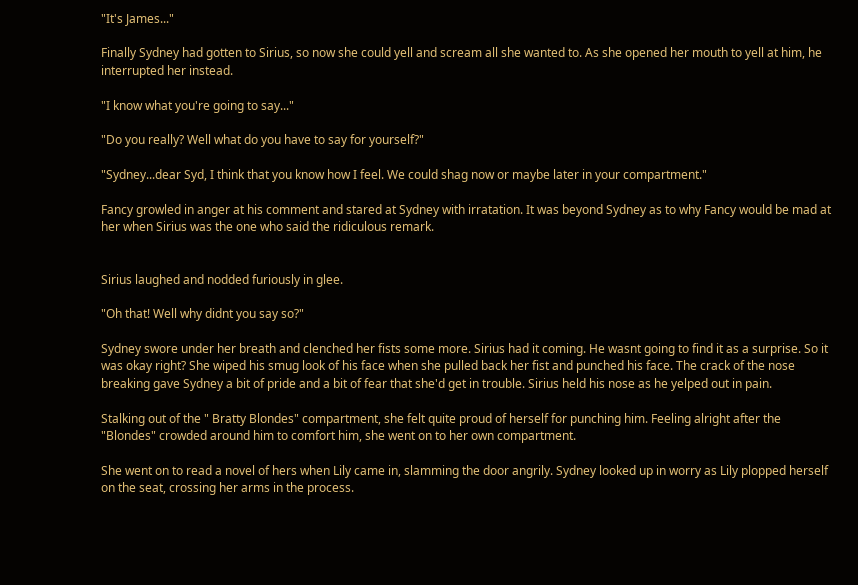"It's James..."

Finally Sydney had gotten to Sirius, so now she could yell and scream all she wanted to. As she opened her mouth to yell at him, he interrupted her instead.

"I know what you're going to say..."

"Do you really? Well what do you have to say for yourself?"

"Sydney...dear Syd, I think that you know how I feel. We could shag now or maybe later in your compartment."

Fancy growled in anger at his comment and stared at Sydney with irratation. It was beyond Sydney as to why Fancy would be mad at her when Sirius was the one who said the ridiculous remark.


Sirius laughed and nodded furiously in glee.

"Oh that! Well why didnt you say so?"

Sydney swore under her breath and clenched her fists some more. Sirius had it coming. He wasnt going to find it as a surprise. So it was okay right? She wiped his smug look of his face when she pulled back her fist and punched his face. The crack of the nose breaking gave Sydney a bit of pride and a bit of fear that she'd get in trouble. Sirius held his nose as he yelped out in pain.

Stalking out of the " Bratty Blondes" compartment, she felt quite proud of herself for punching him. Feeling alright after the "Blondes" crowded around him to comfort him, she went on to her own compartment.

She went on to read a novel of hers when Lily came in, slamming the door angrily. Sydney looked up in worry as Lily plopped herself on the seat, crossing her arms in the process.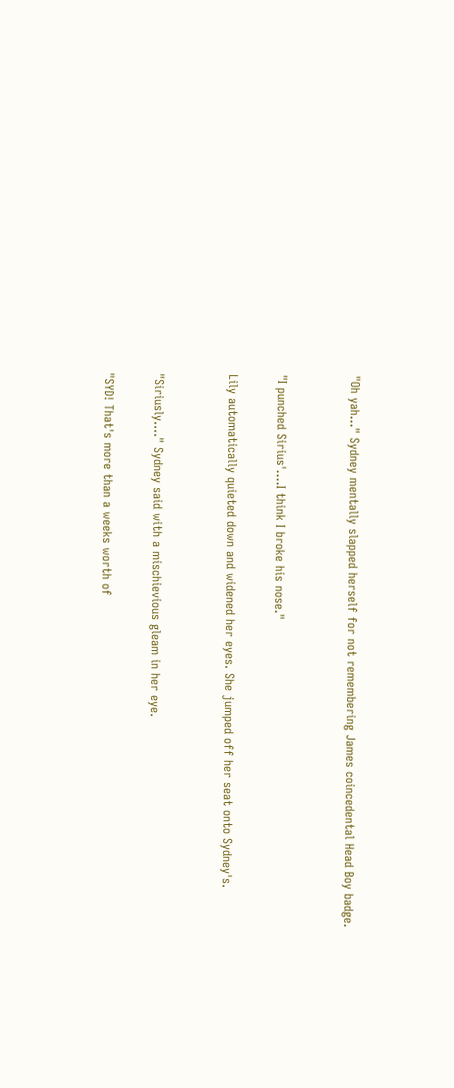"Oh yah..." Sydney mentally slapped herself for not remembering James coincedental Head Boy badge.


"I punched Sirius'....I think I broke his nose."

Lily automatically quieted down and widened her eyes. She jumped off her seat onto Sydney's.


"Siriusly...." Sydney said with a mischievious gleam in her eye.

"SYD! That's more than a weeks worth of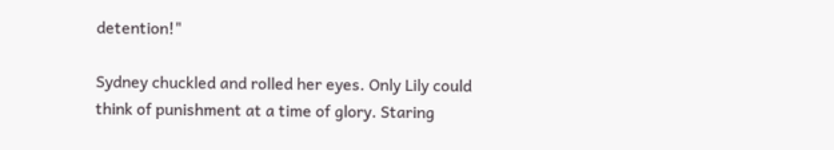detention!"

Sydney chuckled and rolled her eyes. Only Lily could think of punishment at a time of glory. Staring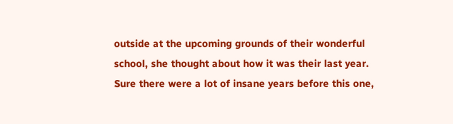outside at the upcoming grounds of their wonderful school, she thought about how it was their last year. Sure there were a lot of insane years before this one,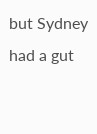but Sydney had a gut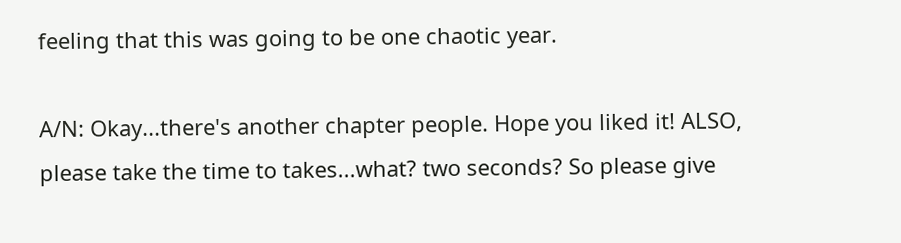feeling that this was going to be one chaotic year.

A/N: Okay...there's another chapter people. Hope you liked it! ALSO, please take the time to takes...what? two seconds? So please give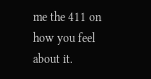me the 411 on how you feel about it.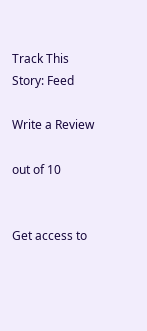Track This Story: Feed

Write a Review

out of 10


Get access to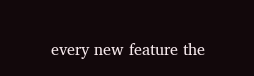every new feature the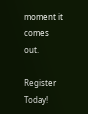moment it comes out.

Register Today!